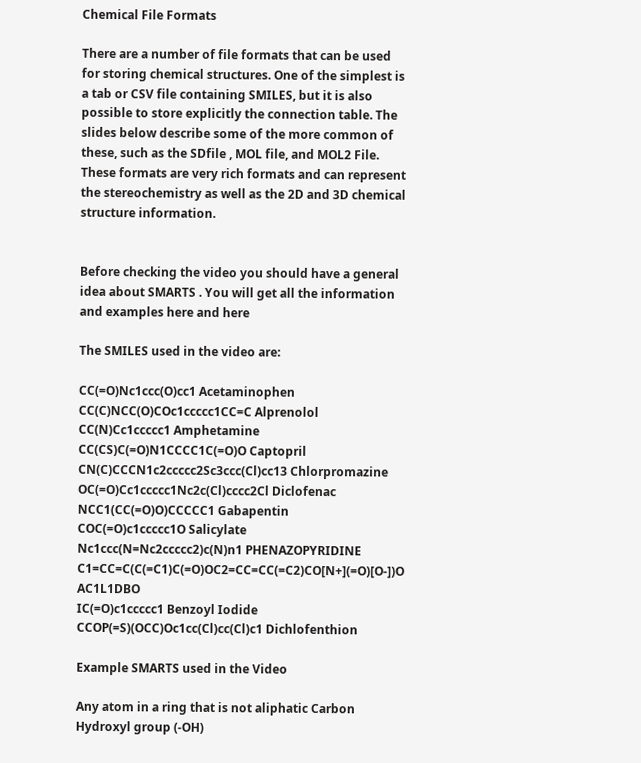Chemical File Formats

There are a number of file formats that can be used for storing chemical structures. One of the simplest is a tab or CSV file containing SMILES, but it is also possible to store explicitly the connection table. The slides below describe some of the more common of these, such as the SDfile , MOL file, and MOL2 File. These formats are very rich formats and can represent the stereochemistry as well as the 2D and 3D chemical structure information.


Before checking the video you should have a general idea about SMARTS . You will get all the information and examples here and here

The SMILES used in the video are:

CC(=O)Nc1ccc(O)cc1 Acetaminophen
CC(C)NCC(O)COc1ccccc1CC=C Alprenolol
CC(N)Cc1ccccc1 Amphetamine
CC(CS)C(=O)N1CCCC1C(=O)O Captopril
CN(C)CCCN1c2ccccc2Sc3ccc(Cl)cc13 Chlorpromazine
OC(=O)Cc1ccccc1Nc2c(Cl)cccc2Cl Diclofenac
NCC1(CC(=O)O)CCCCC1 Gabapentin
COC(=O)c1ccccc1O Salicylate
Nc1ccc(N=Nc2ccccc2)c(N)n1 PHENAZOPYRIDINE
C1=CC=C(C(=C1)C(=O)OC2=CC=CC(=C2)CO[N+](=O)[O-])O AC1L1DBO
IC(=O)c1ccccc1 Benzoyl Iodide
CCOP(=S)(OCC)Oc1cc(Cl)cc(Cl)c1 Dichlofenthion

Example SMARTS used in the Video

Any atom in a ring that is not aliphatic Carbon
Hydroxyl group (-OH)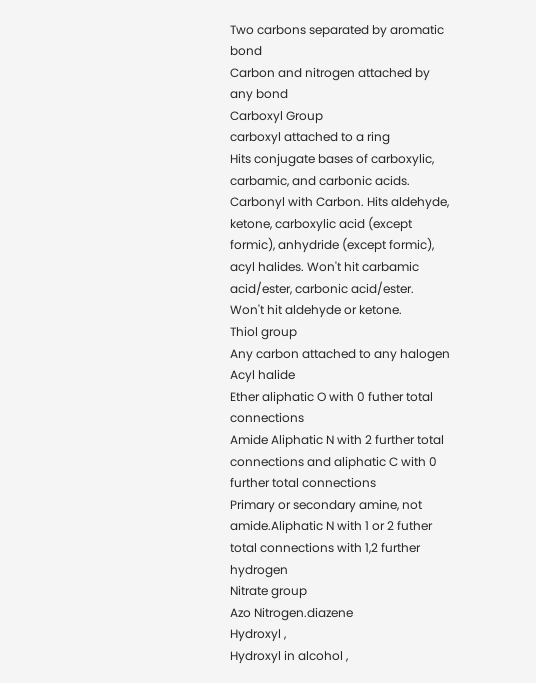Two carbons separated by aromatic bond
Carbon and nitrogen attached by any bond
Carboxyl Group
carboxyl attached to a ring
Hits conjugate bases of carboxylic, carbamic, and carbonic acids.
Carbonyl with Carbon. Hits aldehyde, ketone, carboxylic acid (except formic), anhydride (except formic), acyl halides. Won't hit carbamic acid/ester, carbonic acid/ester.
Won't hit aldehyde or ketone.
Thiol group
Any carbon attached to any halogen
Acyl halide
Ether aliphatic O with 0 futher total connections
Amide Aliphatic N with 2 further total connections and aliphatic C with 0 further total connections
Primary or secondary amine, not amide.Aliphatic N with 1 or 2 futher total connections with 1,2 further hydrogen
Nitrate group
Azo Nitrogen.diazene
Hydroxyl ,
Hydroxyl in alcohol ,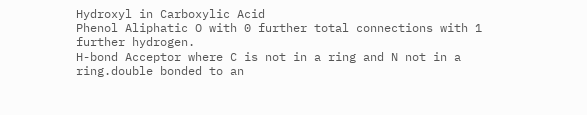Hydroxyl in Carboxylic Acid
Phenol Aliphatic O with 0 further total connections with 1 further hydrogen.
H-bond Acceptor where C is not in a ring and N not in a ring.double bonded to an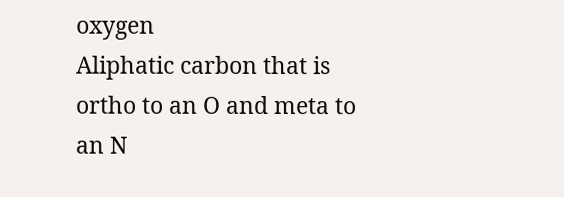oxygen
Aliphatic carbon that is ortho to an O and meta to an N